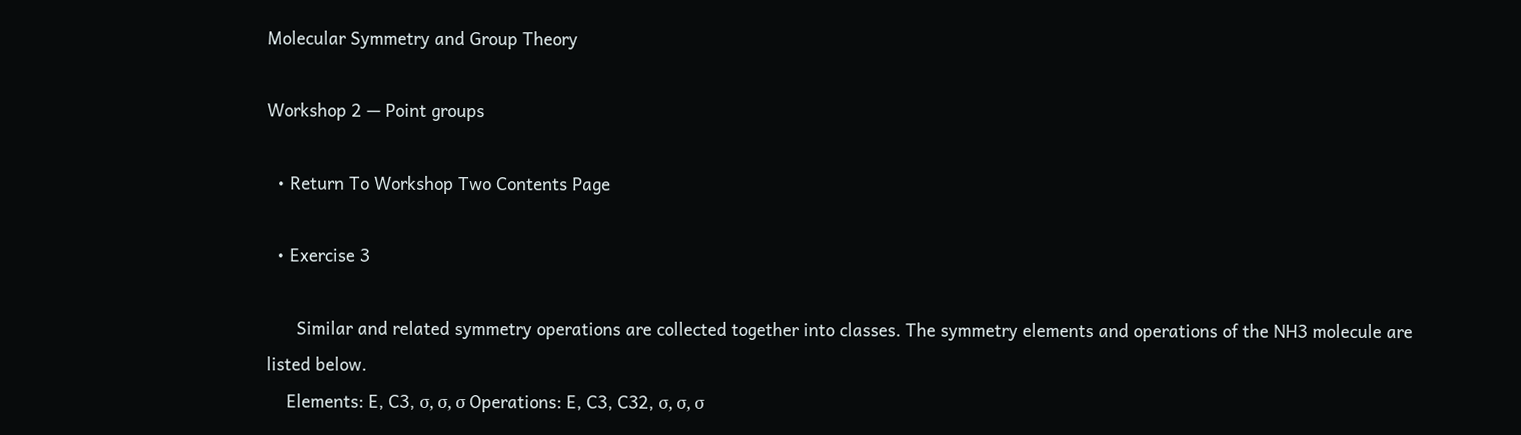Molecular Symmetry and Group Theory

Workshop 2 — Point groups

  • Return To Workshop Two Contents Page

  • Exercise 3

      Similar and related symmetry operations are collected together into classes. The symmetry elements and operations of the NH3 molecule are listed below.
    Elements: E, C3, σ, σ, σ Operations: E, C3, C32, σ, σ, σ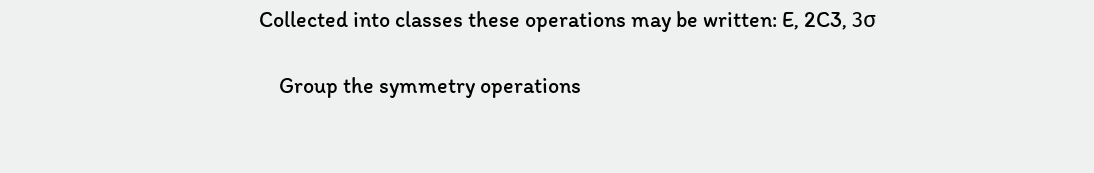Collected into classes these operations may be written: E, 2C3, 3σ

    Group the symmetry operations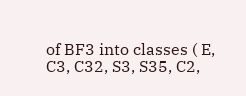of BF3 into classes ( E, C3, C32, S3, S35, C2,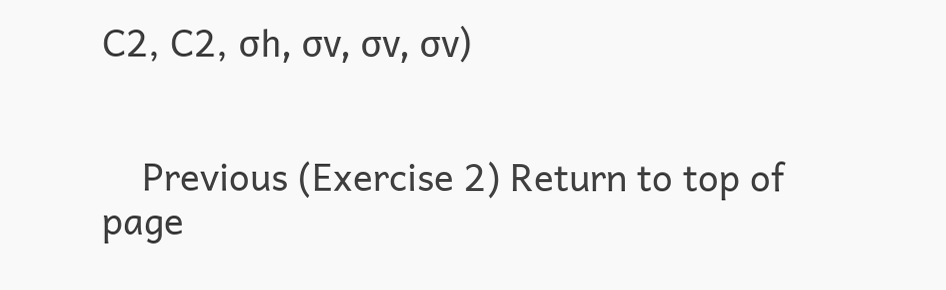C2, C2, σh, σv, σv, σv)


    Previous (Exercise 2) Return to top of page